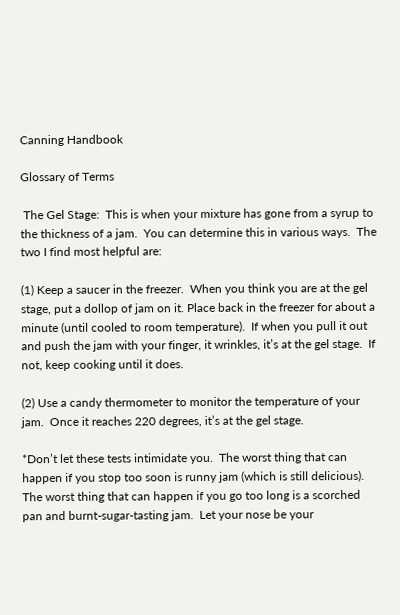Canning Handbook

Glossary of Terms

 The Gel Stage:  This is when your mixture has gone from a syrup to the thickness of a jam.  You can determine this in various ways.  The two I find most helpful are:

(1) Keep a saucer in the freezer.  When you think you are at the gel stage, put a dollop of jam on it. Place back in the freezer for about a minute (until cooled to room temperature).  If when you pull it out and push the jam with your finger, it wrinkles, it’s at the gel stage.  If not, keep cooking until it does.

(2) Use a candy thermometer to monitor the temperature of your jam.  Once it reaches 220 degrees, it’s at the gel stage.

*Don’t let these tests intimidate you.  The worst thing that can happen if you stop too soon is runny jam (which is still delicious).  The worst thing that can happen if you go too long is a scorched pan and burnt-sugar-tasting jam.  Let your nose be your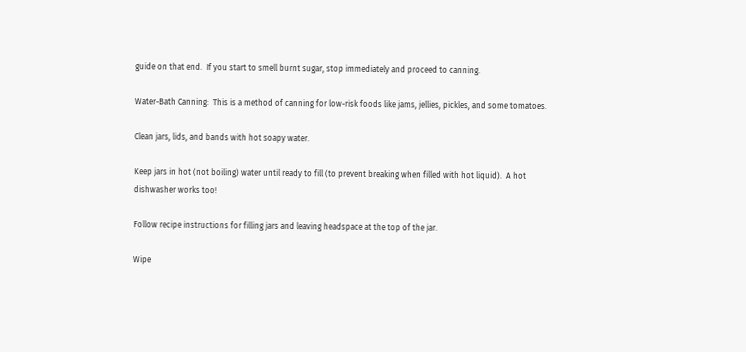guide on that end.  If you start to smell burnt sugar, stop immediately and proceed to canning.

Water-Bath Canning:  This is a method of canning for low-risk foods like jams, jellies, pickles, and some tomatoes.

Clean jars, lids, and bands with hot soapy water.

Keep jars in hot (not boiling) water until ready to fill (to prevent breaking when filled with hot liquid).  A hot dishwasher works too!

Follow recipe instructions for filling jars and leaving headspace at the top of the jar.

Wipe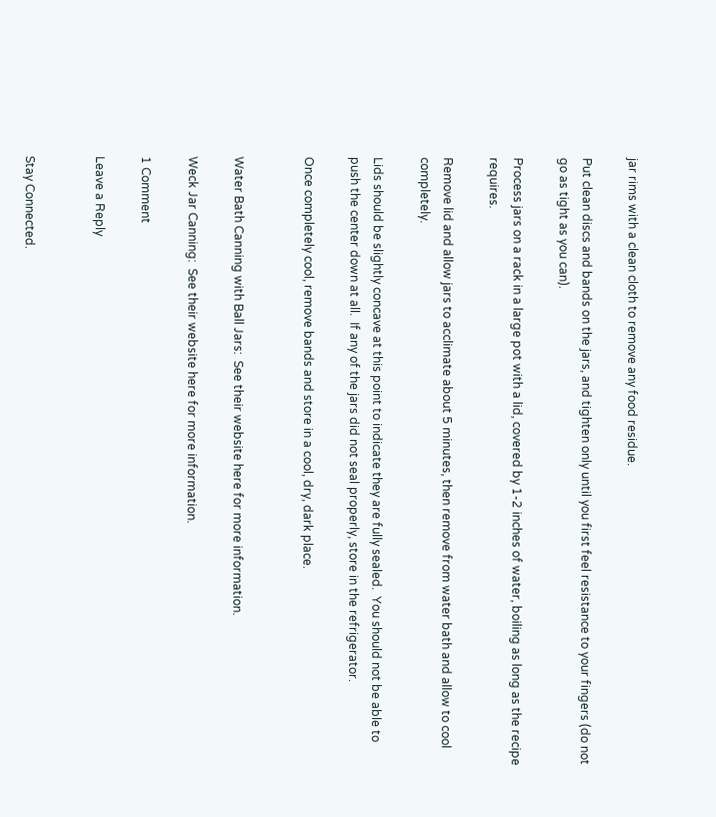jar rims with a clean cloth to remove any food residue.

Put clean discs and bands on the jars, and tighten only until you first feel resistance to your fingers (do not go as tight as you can).

Process jars on a rack in a large pot with a lid, covered by 1-2 inches of water, boiling as long as the recipe requires.

Remove lid and allow jars to acclimate about 5 minutes, then remove from water bath and allow to cool completely.

Lids should be slightly concave at this point to indicate they are fully sealed.  You should not be able to push the center down at all.  If any of the jars did not seal properly, store in the refrigerator.

Once completely cool, remove bands and store in a cool, dry, dark place.


Water Bath Canning with Ball Jars:  See their website here for more information.

Weck Jar Canning:  See their website here for more information.

1 Comment

Leave a Reply


Stay Connected.